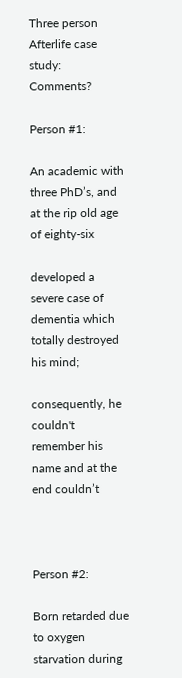Three person Afterlife case study: Comments?

Person #1:

An academic with three PhD’s, and at the rip old age of eighty-six

developed a severe case of dementia which totally destroyed his mind;

consequently, he couldn't remember his name and at the end couldn’t



Person #2:

Born retarded due to oxygen starvation during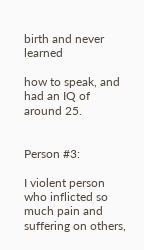birth and never learned

how to speak, and had an IQ of around 25.


Person #3:

I violent person who inflicted so much pain and suffering on others,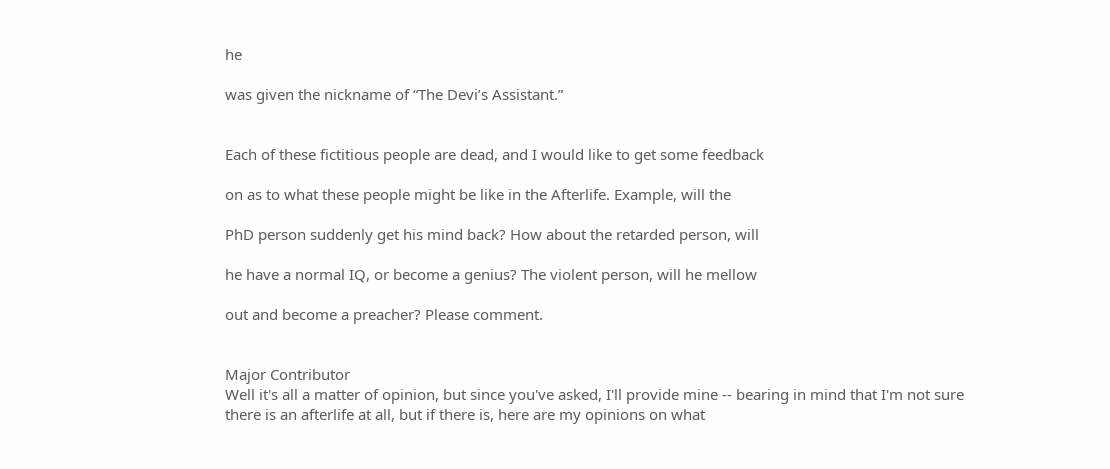he

was given the nickname of “The Devi’s Assistant.”


Each of these fictitious people are dead, and I would like to get some feedback

on as to what these people might be like in the Afterlife. Example, will the

PhD person suddenly get his mind back? How about the retarded person, will

he have a normal IQ, or become a genius? The violent person, will he mellow

out and become a preacher? Please comment.


Major Contributor
Well it's all a matter of opinion, but since you've asked, I'll provide mine -- bearing in mind that I'm not sure there is an afterlife at all, but if there is, here are my opinions on what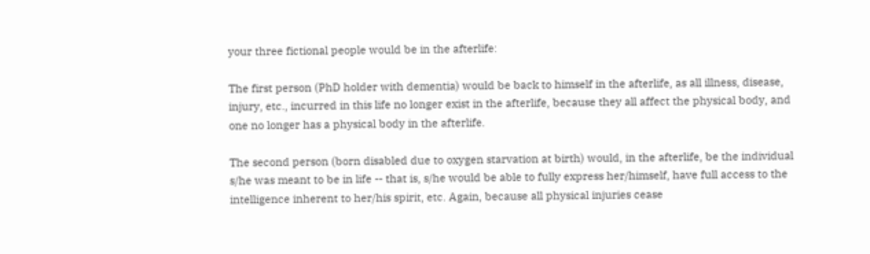your three fictional people would be in the afterlife:

The first person (PhD holder with dementia) would be back to himself in the afterlife, as all illness, disease, injury, etc., incurred in this life no longer exist in the afterlife, because they all affect the physical body, and one no longer has a physical body in the afterlife.

The second person (born disabled due to oxygen starvation at birth) would, in the afterlife, be the individual s/he was meant to be in life -- that is, s/he would be able to fully express her/himself, have full access to the intelligence inherent to her/his spirit, etc. Again, because all physical injuries cease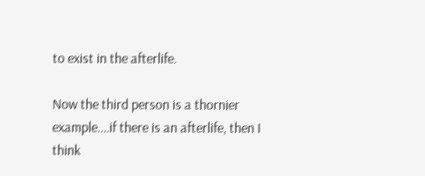to exist in the afterlife.

Now the third person is a thornier example....if there is an afterlife, then I think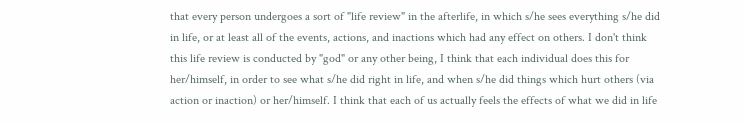that every person undergoes a sort of "life review" in the afterlife, in which s/he sees everything s/he did in life, or at least all of the events, actions, and inactions which had any effect on others. I don't think this life review is conducted by "god" or any other being, I think that each individual does this for her/himself, in order to see what s/he did right in life, and when s/he did things which hurt others (via action or inaction) or her/himself. I think that each of us actually feels the effects of what we did in life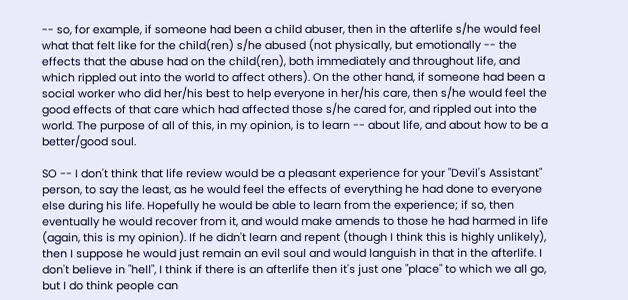-- so, for example, if someone had been a child abuser, then in the afterlife s/he would feel what that felt like for the child(ren) s/he abused (not physically, but emotionally -- the effects that the abuse had on the child(ren), both immediately and throughout life, and which rippled out into the world to affect others). On the other hand, if someone had been a social worker who did her/his best to help everyone in her/his care, then s/he would feel the good effects of that care which had affected those s/he cared for, and rippled out into the world. The purpose of all of this, in my opinion, is to learn -- about life, and about how to be a better/good soul.

SO -- I don't think that life review would be a pleasant experience for your "Devil's Assistant" person, to say the least, as he would feel the effects of everything he had done to everyone else during his life. Hopefully he would be able to learn from the experience; if so, then eventually he would recover from it, and would make amends to those he had harmed in life (again, this is my opinion). If he didn't learn and repent (though I think this is highly unlikely), then I suppose he would just remain an evil soul and would languish in that in the afterlife. I don't believe in "hell", I think if there is an afterlife then it's just one "place" to which we all go, but I do think people can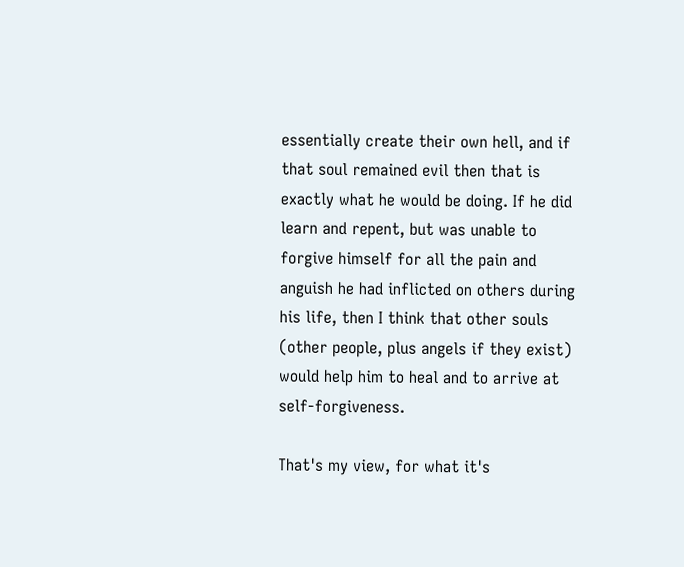essentially create their own hell, and if that soul remained evil then that is exactly what he would be doing. If he did learn and repent, but was unable to forgive himself for all the pain and anguish he had inflicted on others during his life, then I think that other souls (other people, plus angels if they exist) would help him to heal and to arrive at self-forgiveness.

That's my view, for what it's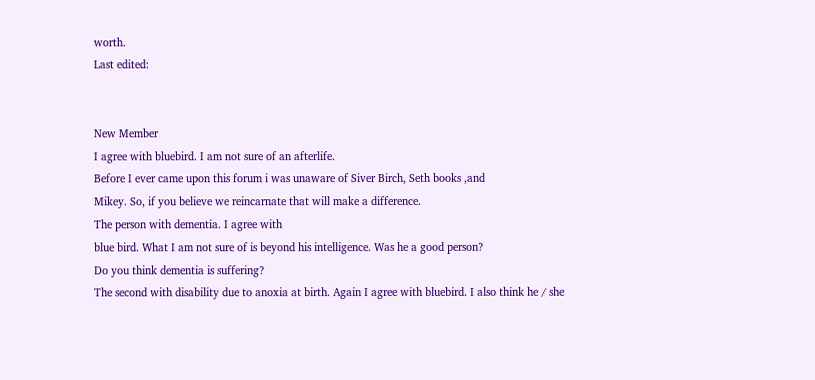worth.
Last edited:


New Member
I agree with bluebird. I am not sure of an afterlife.
Before I ever came upon this forum i was unaware of Siver Birch, Seth books ,and
Mikey. So, if you believe we reincarnate that will make a difference.
The person with dementia. I agree with
blue bird. What I am not sure of is beyond his intelligence. Was he a good person?
Do you think dementia is suffering?
The second with disability due to anoxia at birth. Again I agree with bluebird. I also think he / she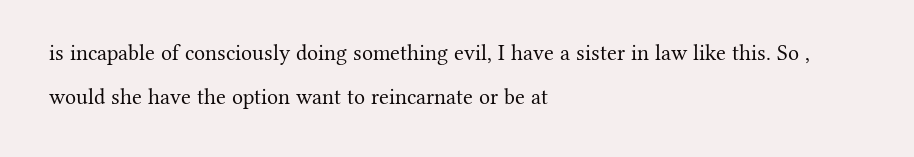is incapable of consciously doing something evil, I have a sister in law like this. So , would she have the option want to reincarnate or be at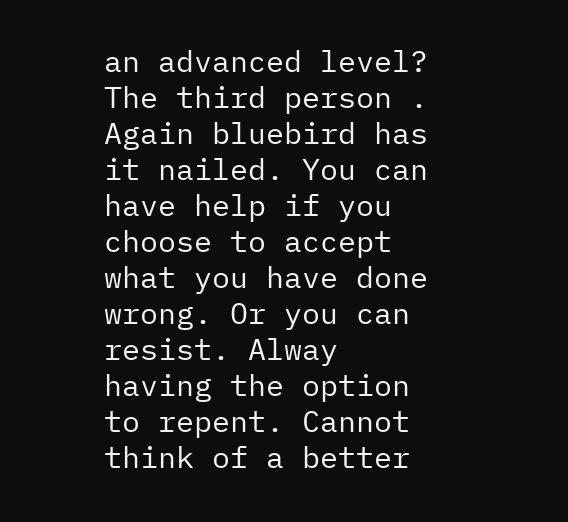an advanced level?
The third person . Again bluebird has it nailed. You can have help if you choose to accept what you have done wrong. Or you can resist. Alway having the option to repent. Cannot think of a better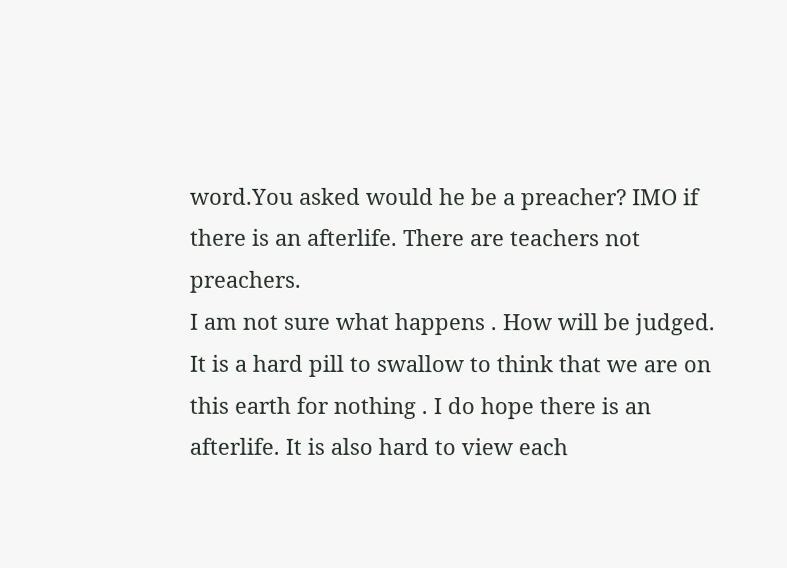word.You asked would he be a preacher? IMO if there is an afterlife. There are teachers not preachers.
I am not sure what happens . How will be judged. It is a hard pill to swallow to think that we are on this earth for nothing . I do hope there is an afterlife. It is also hard to view each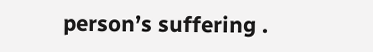person’s suffering .